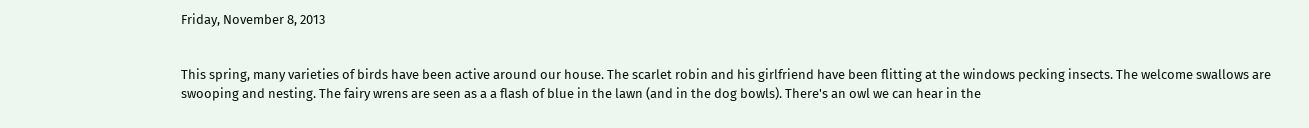Friday, November 8, 2013


This spring, many varieties of birds have been active around our house. The scarlet robin and his girlfriend have been flitting at the windows pecking insects. The welcome swallows are swooping and nesting. The fairy wrens are seen as a a flash of blue in the lawn (and in the dog bowls). There's an owl we can hear in the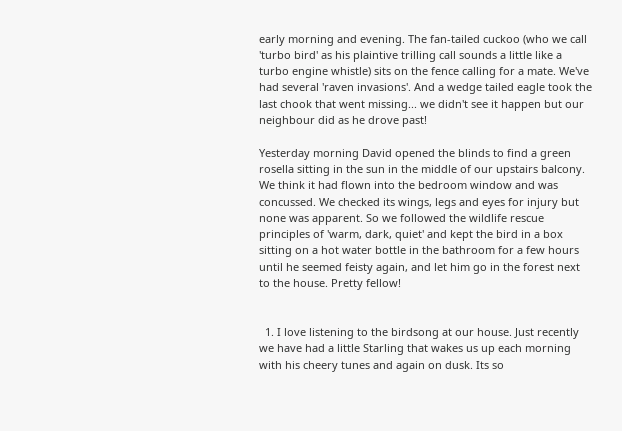early morning and evening. The fan-tailed cuckoo (who we call 'turbo bird' as his plaintive trilling call sounds a little like a turbo engine whistle) sits on the fence calling for a mate. We've had several 'raven invasions'. And a wedge tailed eagle took the last chook that went missing... we didn't see it happen but our neighbour did as he drove past!

Yesterday morning David opened the blinds to find a green rosella sitting in the sun in the middle of our upstairs balcony. We think it had flown into the bedroom window and was concussed. We checked its wings, legs and eyes for injury but none was apparent. So we followed the wildlife rescue principles of 'warm, dark, quiet' and kept the bird in a box sitting on a hot water bottle in the bathroom for a few hours until he seemed feisty again, and let him go in the forest next to the house. Pretty fellow!


  1. I love listening to the birdsong at our house. Just recently we have had a little Starling that wakes us up each morning with his cheery tunes and again on dusk. Its so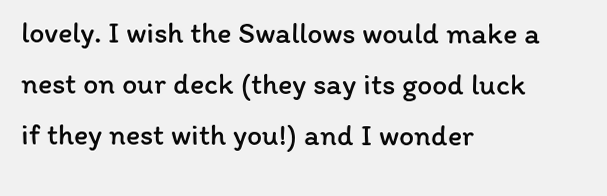lovely. I wish the Swallows would make a nest on our deck (they say its good luck if they nest with you!) and I wonder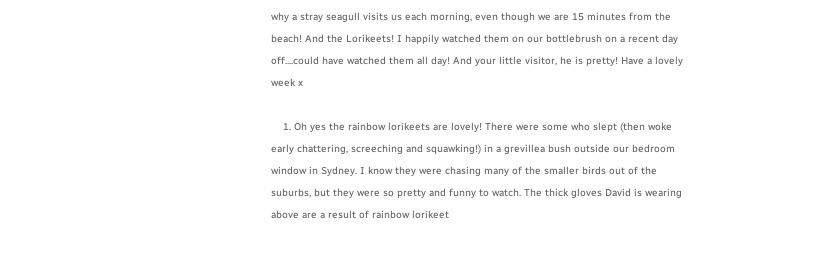why a stray seagull visits us each morning, even though we are 15 minutes from the beach! And the Lorikeets! I happily watched them on our bottlebrush on a recent day off....could have watched them all day! And your little visitor, he is pretty! Have a lovely week x

    1. Oh yes the rainbow lorikeets are lovely! There were some who slept (then woke early chattering, screeching and squawking!) in a grevillea bush outside our bedroom window in Sydney. I know they were chasing many of the smaller birds out of the suburbs, but they were so pretty and funny to watch. The thick gloves David is wearing above are a result of rainbow lorikeet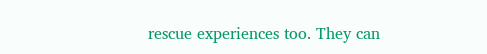rescue experiences too. They can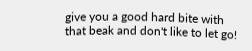give you a good hard bite with that beak and don't like to let go!